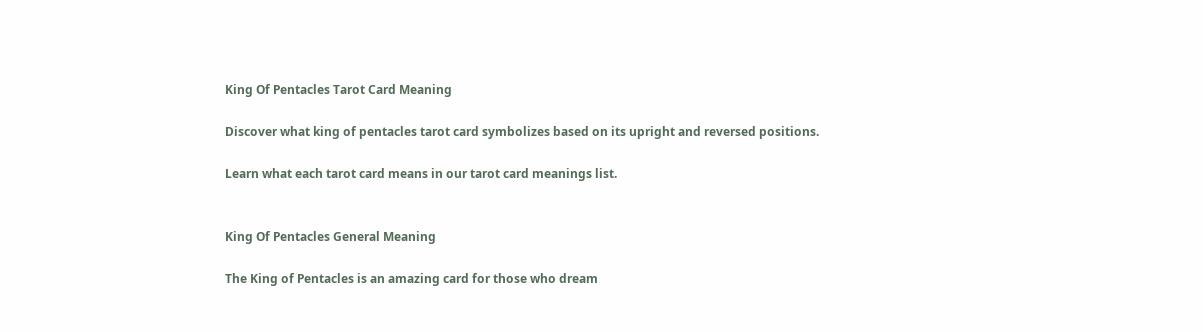King Of Pentacles Tarot Card Meaning

Discover what king of pentacles tarot card symbolizes based on its upright and reversed positions.

Learn what each tarot card means in our tarot card meanings list.


King Of Pentacles General Meaning

The King of Pentacles is an amazing card for those who dream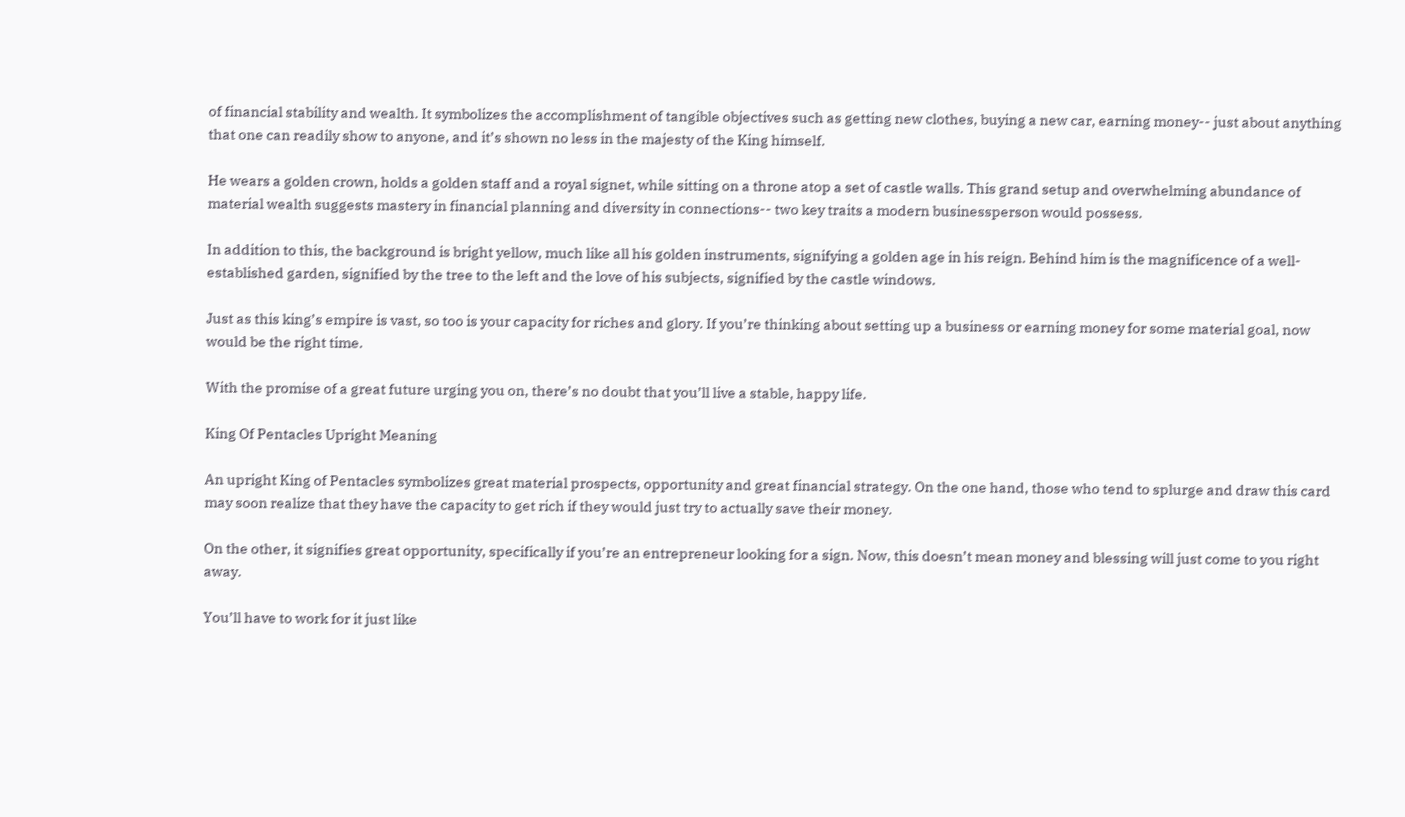of financial stability and wealth. It symbolizes the accomplishment of tangible objectives such as getting new clothes, buying a new car, earning money-- just about anything that one can readily show to anyone, and it’s shown no less in the majesty of the King himself.

He wears a golden crown, holds a golden staff and a royal signet, while sitting on a throne atop a set of castle walls. This grand setup and overwhelming abundance of material wealth suggests mastery in financial planning and diversity in connections-- two key traits a modern businessperson would possess.

In addition to this, the background is bright yellow, much like all his golden instruments, signifying a golden age in his reign. Behind him is the magnificence of a well-established garden, signified by the tree to the left and the love of his subjects, signified by the castle windows.

Just as this king’s empire is vast, so too is your capacity for riches and glory. If you’re thinking about setting up a business or earning money for some material goal, now would be the right time.

With the promise of a great future urging you on, there’s no doubt that you’ll live a stable, happy life.

King Of Pentacles Upright Meaning

An upright King of Pentacles symbolizes great material prospects, opportunity and great financial strategy. On the one hand, those who tend to splurge and draw this card may soon realize that they have the capacity to get rich if they would just try to actually save their money.

On the other, it signifies great opportunity, specifically if you’re an entrepreneur looking for a sign. Now, this doesn’t mean money and blessing will just come to you right away.

You’ll have to work for it just like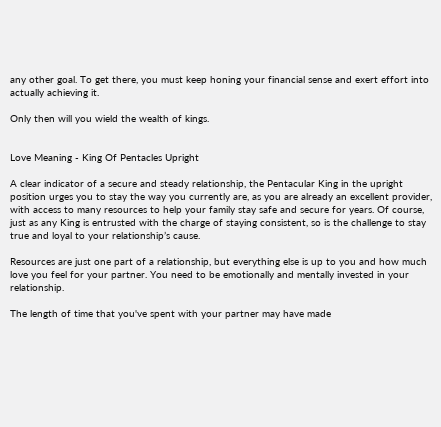any other goal. To get there, you must keep honing your financial sense and exert effort into actually achieving it.

Only then will you wield the wealth of kings.


Love Meaning - King Of Pentacles Upright

A clear indicator of a secure and steady relationship, the Pentacular King in the upright position urges you to stay the way you currently are, as you are already an excellent provider, with access to many resources to help your family stay safe and secure for years. Of course, just as any King is entrusted with the charge of staying consistent, so is the challenge to stay true and loyal to your relationship’s cause.

Resources are just one part of a relationship, but everything else is up to you and how much love you feel for your partner. You need to be emotionally and mentally invested in your relationship.

The length of time that you've spent with your partner may have made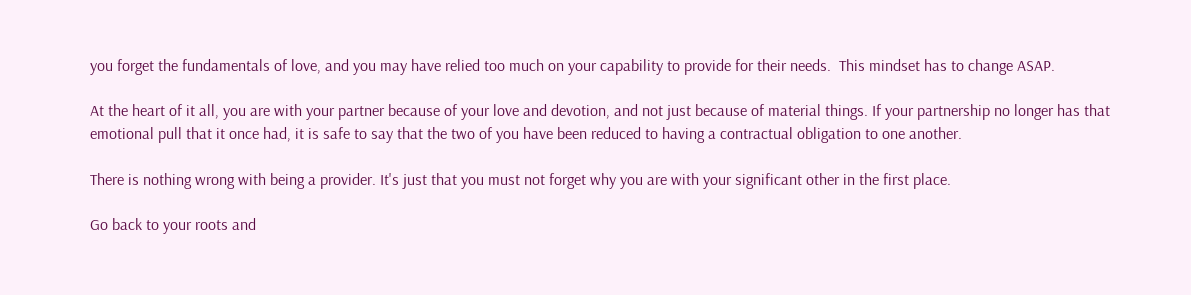you forget the fundamentals of love, and you may have relied too much on your capability to provide for their needs.  This mindset has to change ASAP.

At the heart of it all, you are with your partner because of your love and devotion, and not just because of material things. If your partnership no longer has that emotional pull that it once had, it is safe to say that the two of you have been reduced to having a contractual obligation to one another.

There is nothing wrong with being a provider. It's just that you must not forget why you are with your significant other in the first place.

Go back to your roots and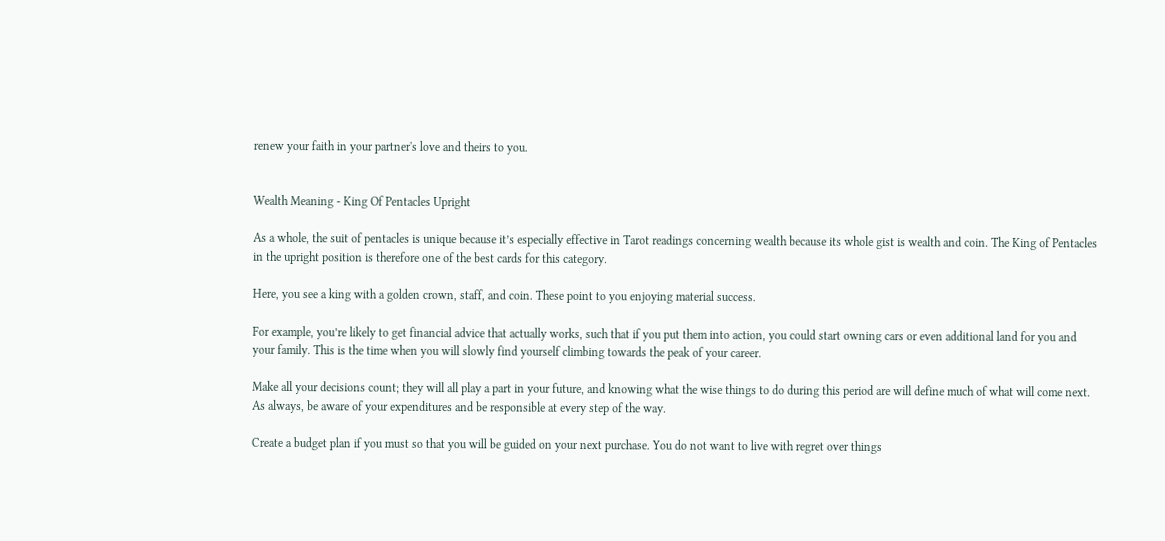renew your faith in your partner's love and theirs to you.


Wealth Meaning - King Of Pentacles Upright

As a whole, the suit of pentacles is unique because it’s especially effective in Tarot readings concerning wealth because its whole gist is wealth and coin. The King of Pentacles in the upright position is therefore one of the best cards for this category.

Here, you see a king with a golden crown, staff, and coin. These point to you enjoying material success.

For example, you’re likely to get financial advice that actually works, such that if you put them into action, you could start owning cars or even additional land for you and your family. This is the time when you will slowly find yourself climbing towards the peak of your career.

Make all your decisions count; they will all play a part in your future, and knowing what the wise things to do during this period are will define much of what will come next. As always, be aware of your expenditures and be responsible at every step of the way.

Create a budget plan if you must so that you will be guided on your next purchase. You do not want to live with regret over things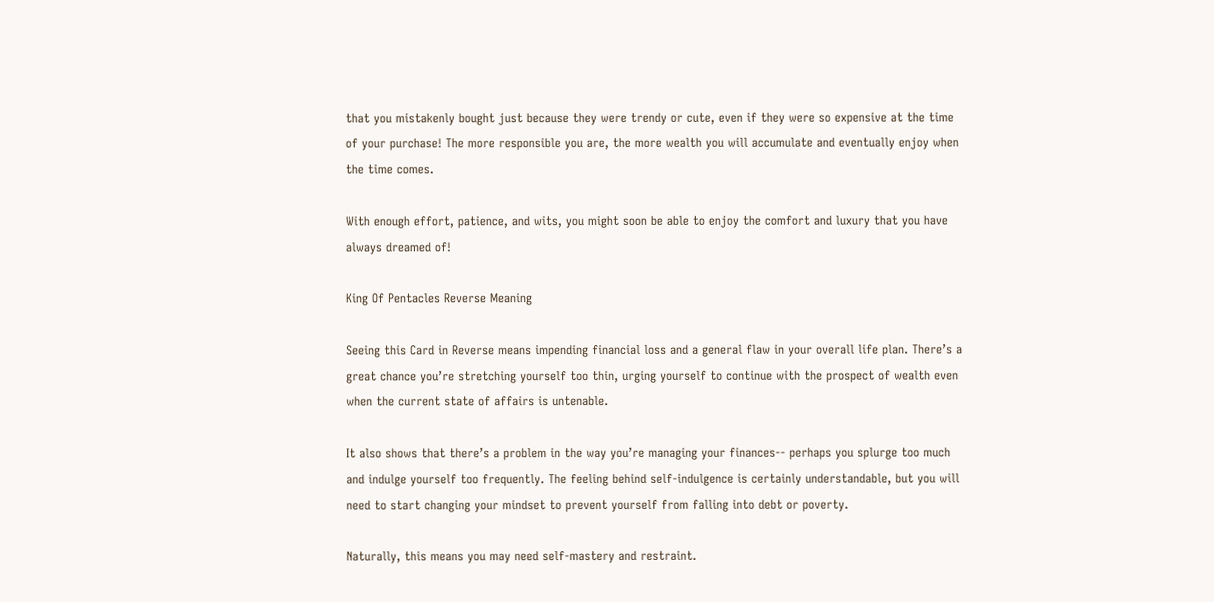that you mistakenly bought just because they were trendy or cute, even if they were so expensive at the time of your purchase! The more responsible you are, the more wealth you will accumulate and eventually enjoy when the time comes.

With enough effort, patience, and wits, you might soon be able to enjoy the comfort and luxury that you have always dreamed of!

King Of Pentacles Reverse Meaning

Seeing this Card in Reverse means impending financial loss and a general flaw in your overall life plan. There’s a great chance you’re stretching yourself too thin, urging yourself to continue with the prospect of wealth even when the current state of affairs is untenable.

It also shows that there’s a problem in the way you’re managing your finances-- perhaps you splurge too much and indulge yourself too frequently. The feeling behind self-indulgence is certainly understandable, but you will need to start changing your mindset to prevent yourself from falling into debt or poverty.

Naturally, this means you may need self-mastery and restraint.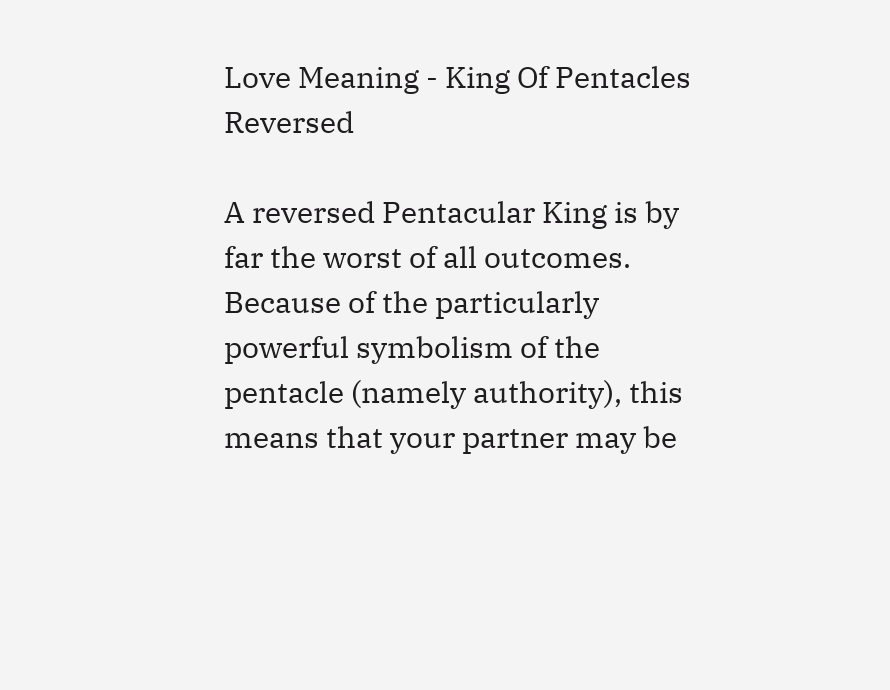Love Meaning - King Of Pentacles Reversed

A reversed Pentacular King is by far the worst of all outcomes. Because of the particularly powerful symbolism of the pentacle (namely authority), this means that your partner may be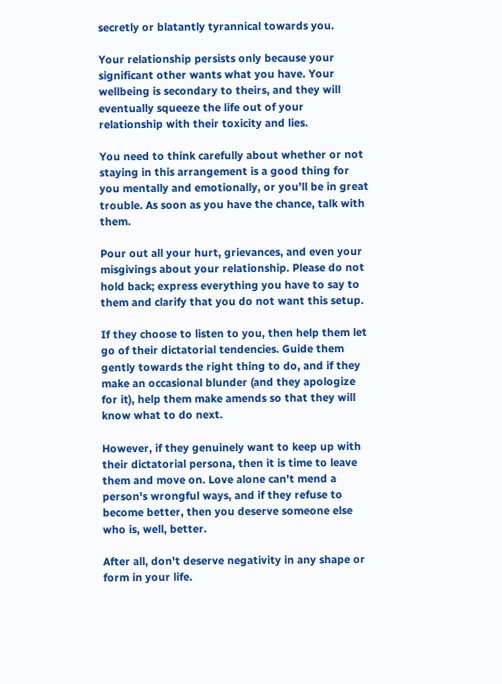secretly or blatantly tyrannical towards you.

Your relationship persists only because your significant other wants what you have. Your wellbeing is secondary to theirs, and they will eventually squeeze the life out of your relationship with their toxicity and lies.

You need to think carefully about whether or not staying in this arrangement is a good thing for you mentally and emotionally, or you’ll be in great trouble. As soon as you have the chance, talk with them.

Pour out all your hurt, grievances, and even your misgivings about your relationship. Please do not hold back; express everything you have to say to them and clarify that you do not want this setup.

If they choose to listen to you, then help them let go of their dictatorial tendencies. Guide them gently towards the right thing to do, and if they make an occasional blunder (and they apologize for it), help them make amends so that they will know what to do next.

However, if they genuinely want to keep up with their dictatorial persona, then it is time to leave them and move on. Love alone can't mend a person's wrongful ways, and if they refuse to become better, then you deserve someone else who is, well, better.

After all, don't deserve negativity in any shape or form in your life.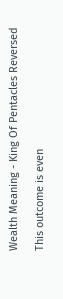Wealth Meaning - King Of Pentacles Reversed

This outcome is even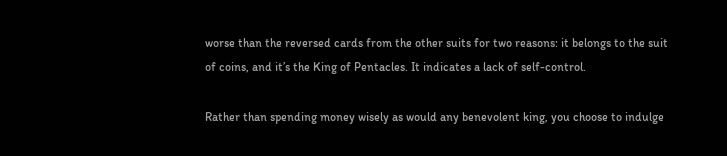worse than the reversed cards from the other suits for two reasons: it belongs to the suit of coins, and it’s the King of Pentacles. It indicates a lack of self-control.

Rather than spending money wisely as would any benevolent king, you choose to indulge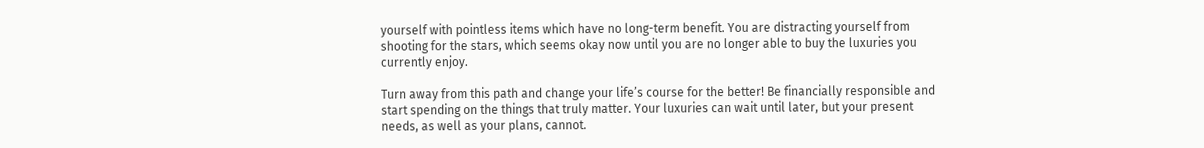yourself with pointless items which have no long-term benefit. You are distracting yourself from shooting for the stars, which seems okay now until you are no longer able to buy the luxuries you currently enjoy.

Turn away from this path and change your life’s course for the better! Be financially responsible and start spending on the things that truly matter. Your luxuries can wait until later, but your present needs, as well as your plans, cannot.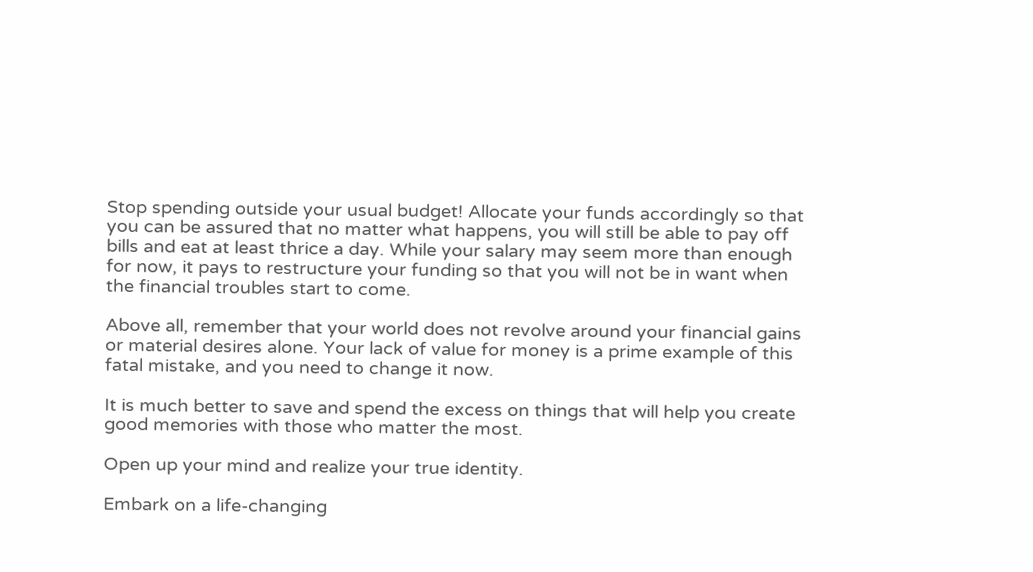Stop spending outside your usual budget! Allocate your funds accordingly so that you can be assured that no matter what happens, you will still be able to pay off bills and eat at least thrice a day. While your salary may seem more than enough for now, it pays to restructure your funding so that you will not be in want when the financial troubles start to come.

Above all, remember that your world does not revolve around your financial gains or material desires alone. Your lack of value for money is a prime example of this fatal mistake, and you need to change it now.

It is much better to save and spend the excess on things that will help you create good memories with those who matter the most.

Open up your mind and realize your true identity.

Embark on a life-changing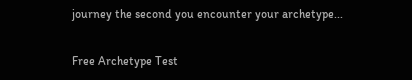journey the second you encounter your archetype...

Free Archetype Test